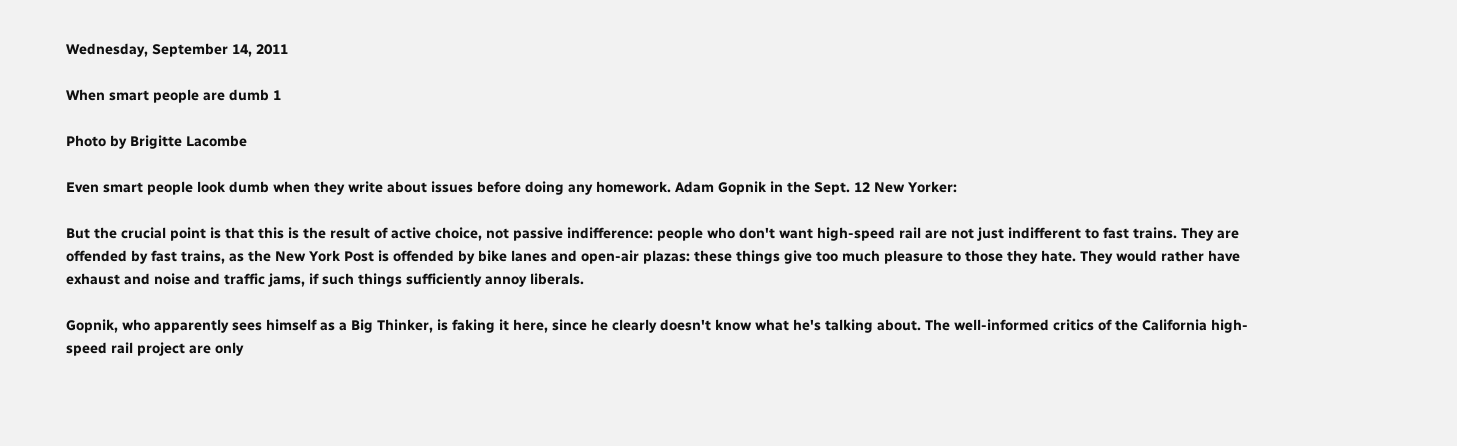Wednesday, September 14, 2011

When smart people are dumb 1

Photo by Brigitte Lacombe

Even smart people look dumb when they write about issues before doing any homework. Adam Gopnik in the Sept. 12 New Yorker:

But the crucial point is that this is the result of active choice, not passive indifference: people who don't want high-speed rail are not just indifferent to fast trains. They are offended by fast trains, as the New York Post is offended by bike lanes and open-air plazas: these things give too much pleasure to those they hate. They would rather have exhaust and noise and traffic jams, if such things sufficiently annoy liberals.

Gopnik, who apparently sees himself as a Big Thinker, is faking it here, since he clearly doesn't know what he's talking about. The well-informed critics of the California high-speed rail project are only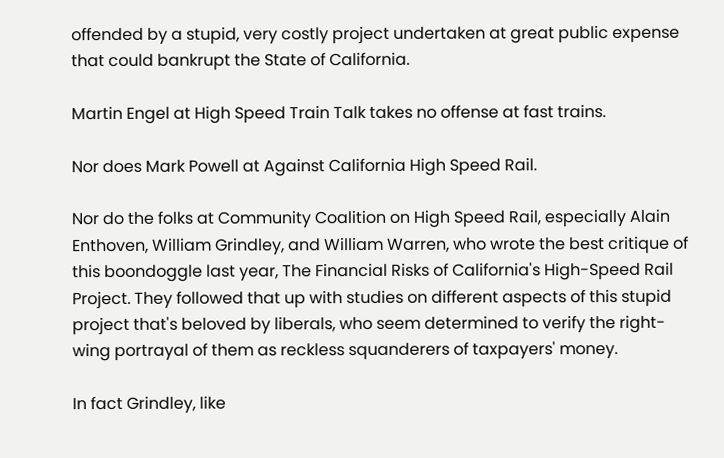offended by a stupid, very costly project undertaken at great public expense that could bankrupt the State of California.

Martin Engel at High Speed Train Talk takes no offense at fast trains.

Nor does Mark Powell at Against California High Speed Rail.

Nor do the folks at Community Coalition on High Speed Rail, especially Alain Enthoven, William Grindley, and William Warren, who wrote the best critique of this boondoggle last year, The Financial Risks of California's High-Speed Rail Project. They followed that up with studies on different aspects of this stupid project that's beloved by liberals, who seem determined to verify the right-wing portrayal of them as reckless squanderers of taxpayers' money.

In fact Grindley, like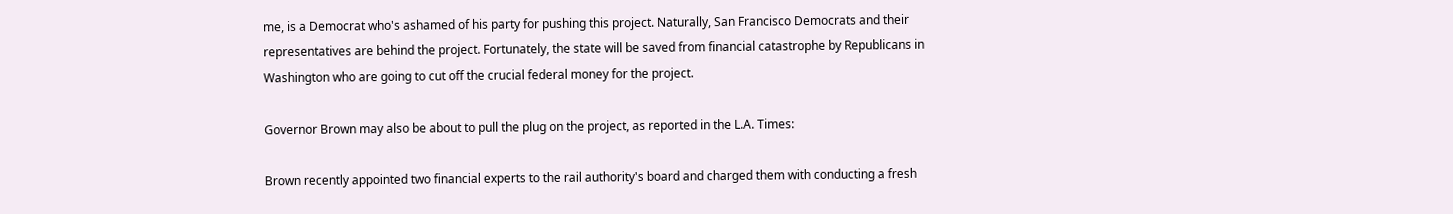me, is a Democrat who's ashamed of his party for pushing this project. Naturally, San Francisco Democrats and their representatives are behind the project. Fortunately, the state will be saved from financial catastrophe by Republicans in Washington who are going to cut off the crucial federal money for the project.

Governor Brown may also be about to pull the plug on the project, as reported in the L.A. Times:

Brown recently appointed two financial experts to the rail authority's board and charged them with conducting a fresh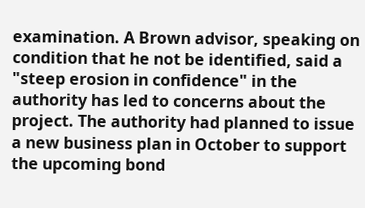examination. A Brown advisor, speaking on condition that he not be identified, said a "steep erosion in confidence" in the authority has led to concerns about the project. The authority had planned to issue a new business plan in October to support the upcoming bond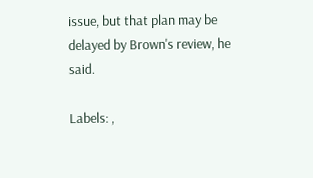issue, but that plan may be delayed by Brown's review, he said.

Labels: ,